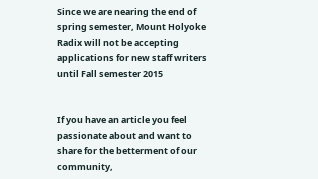Since we are nearing the end of spring semester, Mount Holyoke Radix will not be accepting applications for new staff writers until Fall semester 2015


If you have an article you feel passionate about and want to share for the betterment of our community,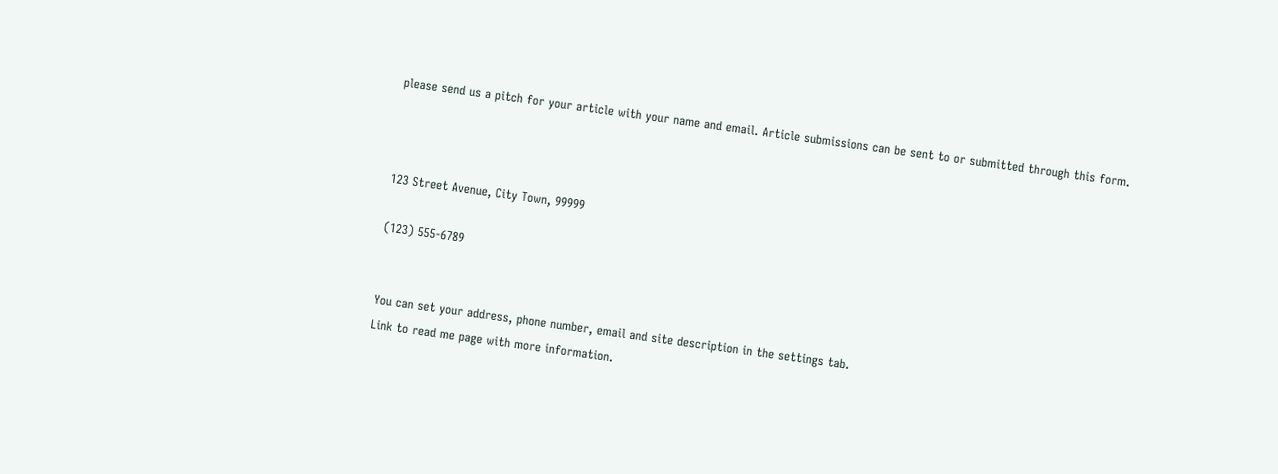please send us a pitch for your article with your name and email. Article submissions can be sent to or submitted through this form.



123 Street Avenue, City Town, 99999

(123) 555-6789


You can set your address, phone number, email and site description in the settings tab.
Link to read me page with more information.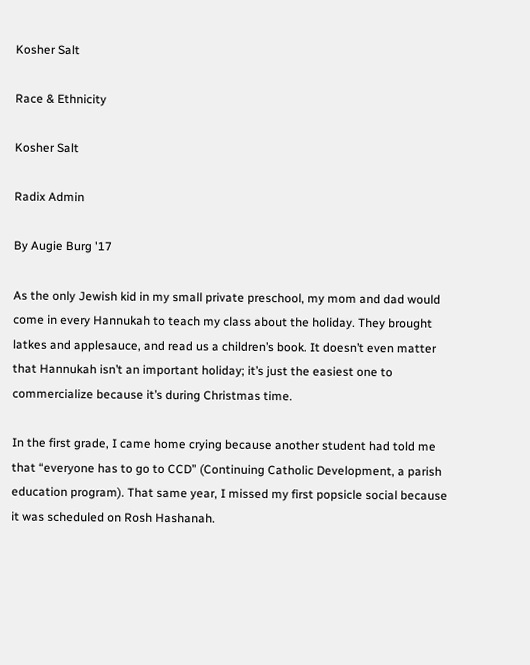Kosher Salt

Race & Ethnicity

Kosher Salt

Radix Admin

By Augie Burg '17

As the only Jewish kid in my small private preschool, my mom and dad would come in every Hannukah to teach my class about the holiday. They brought latkes and applesauce, and read us a children’s book. It doesn’t even matter that Hannukah isn’t an important holiday; it’s just the easiest one to commercialize because it’s during Christmas time.

In the first grade, I came home crying because another student had told me that “everyone has to go to CCD” (Continuing Catholic Development, a parish education program). That same year, I missed my first popsicle social because it was scheduled on Rosh Hashanah.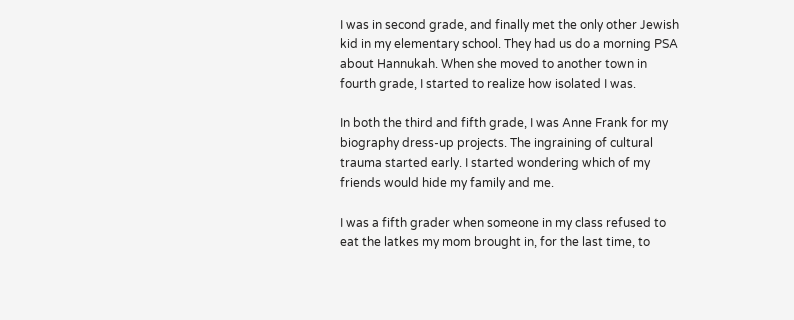I was in second grade, and finally met the only other Jewish kid in my elementary school. They had us do a morning PSA about Hannukah. When she moved to another town in fourth grade, I started to realize how isolated I was.

In both the third and fifth grade, I was Anne Frank for my biography dress-up projects. The ingraining of cultural trauma started early. I started wondering which of my friends would hide my family and me.

I was a fifth grader when someone in my class refused to eat the latkes my mom brought in, for the last time, to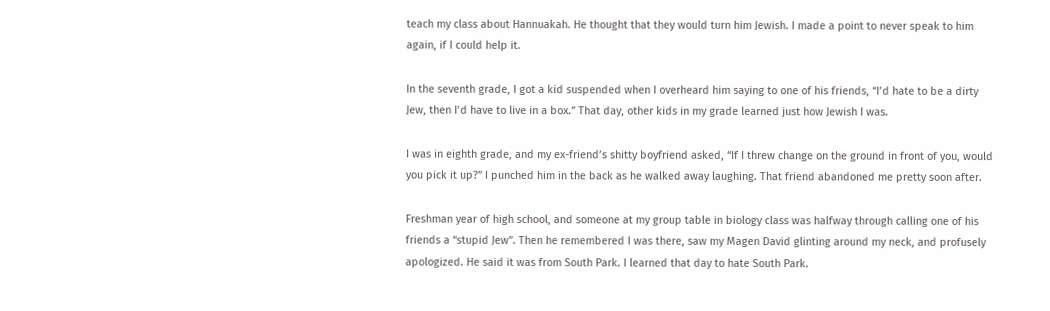teach my class about Hannuakah. He thought that they would turn him Jewish. I made a point to never speak to him again, if I could help it.

In the seventh grade, I got a kid suspended when I overheard him saying to one of his friends, “I’d hate to be a dirty Jew, then I’d have to live in a box.” That day, other kids in my grade learned just how Jewish I was.

I was in eighth grade, and my ex-friend’s shitty boyfriend asked, “If I threw change on the ground in front of you, would you pick it up?” I punched him in the back as he walked away laughing. That friend abandoned me pretty soon after.

Freshman year of high school, and someone at my group table in biology class was halfway through calling one of his friends a “stupid Jew”. Then he remembered I was there, saw my Magen David glinting around my neck, and profusely apologized. He said it was from South Park. I learned that day to hate South Park.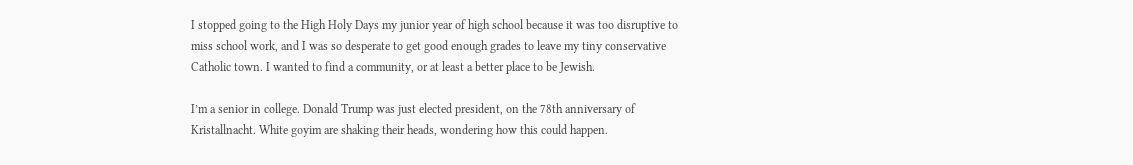I stopped going to the High Holy Days my junior year of high school because it was too disruptive to miss school work, and I was so desperate to get good enough grades to leave my tiny conservative Catholic town. I wanted to find a community, or at least a better place to be Jewish.

I’m a senior in college. Donald Trump was just elected president, on the 78th anniversary of Kristallnacht. White goyim are shaking their heads, wondering how this could happen.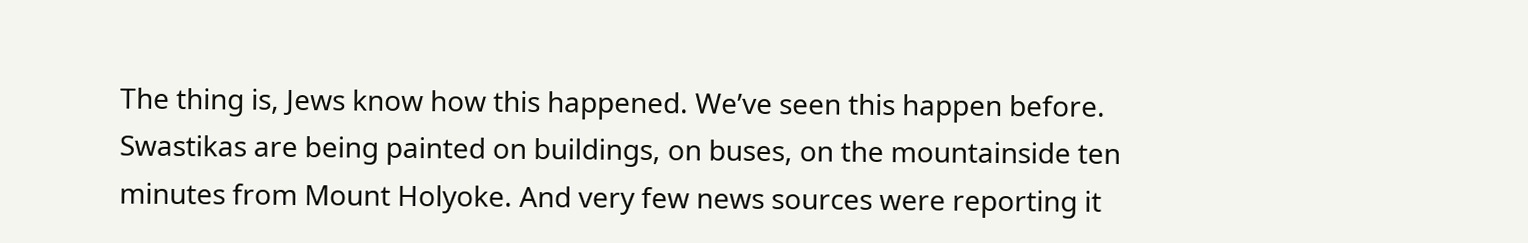The thing is, Jews know how this happened. We’ve seen this happen before. Swastikas are being painted on buildings, on buses, on the mountainside ten minutes from Mount Holyoke. And very few news sources were reporting it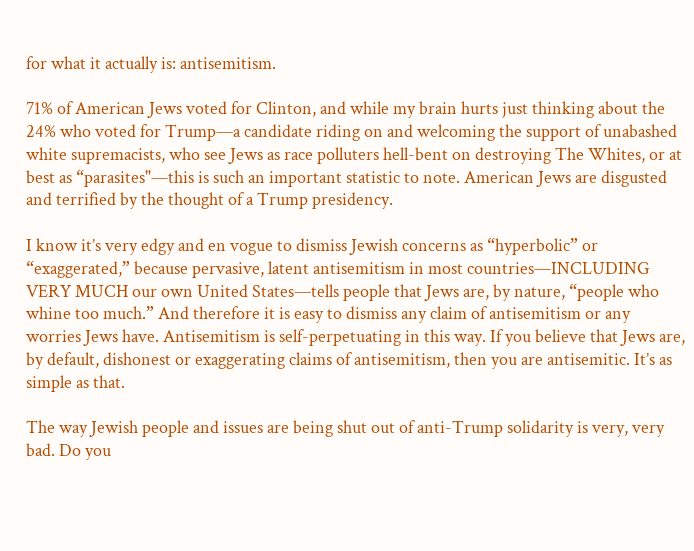for what it actually is: antisemitism.

71% of American Jews voted for Clinton, and while my brain hurts just thinking about the 24% who voted for Trump—a candidate riding on and welcoming the support of unabashed white supremacists, who see Jews as race polluters hell-bent on destroying The Whites, or at best as “parasites"—this is such an important statistic to note. American Jews are disgusted and terrified by the thought of a Trump presidency.

I know it’s very edgy and en vogue to dismiss Jewish concerns as “hyperbolic” or “exaggerated,” because pervasive, latent antisemitism in most countries—INCLUDING VERY MUCH our own United States—tells people that Jews are, by nature, “people who whine too much.” And therefore it is easy to dismiss any claim of antisemitism or any worries Jews have. Antisemitism is self-perpetuating in this way. If you believe that Jews are, by default, dishonest or exaggerating claims of antisemitism, then you are antisemitic. It’s as simple as that.

The way Jewish people and issues are being shut out of anti-Trump solidarity is very, very bad. Do you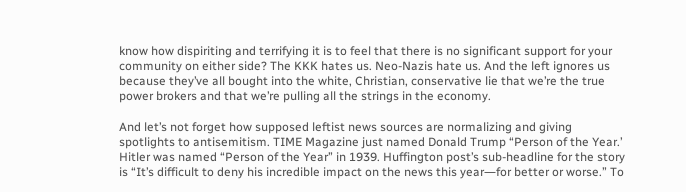know how dispiriting and terrifying it is to feel that there is no significant support for your community on either side? The KKK hates us. Neo-Nazis hate us. And the left ignores us because they’ve all bought into the white, Christian, conservative lie that we’re the true power brokers and that we’re pulling all the strings in the economy.

And let’s not forget how supposed leftist news sources are normalizing and giving spotlights to antisemitism. TIME Magazine just named Donald Trump “Person of the Year.’ Hitler was named “Person of the Year” in 1939. Huffington post’s sub-headline for the story is “It’s difficult to deny his incredible impact on the news this year―for better or worse.” To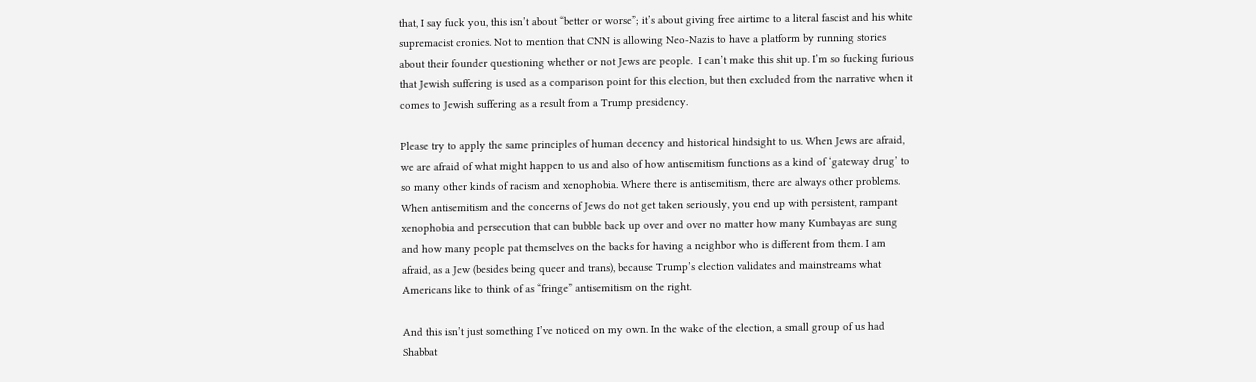that, I say fuck you, this isn’t about “better or worse”; it’s about giving free airtime to a literal fascist and his white supremacist cronies. Not to mention that CNN is allowing Neo-Nazis to have a platform by running stories about their founder questioning whether or not Jews are people.  I can’t make this shit up. I’m so fucking furious that Jewish suffering is used as a comparison point for this election, but then excluded from the narrative when it comes to Jewish suffering as a result from a Trump presidency.

Please try to apply the same principles of human decency and historical hindsight to us. When Jews are afraid, we are afraid of what might happen to us and also of how antisemitism functions as a kind of ‘gateway drug’ to so many other kinds of racism and xenophobia. Where there is antisemitism, there are always other problems. When antisemitism and the concerns of Jews do not get taken seriously, you end up with persistent, rampant xenophobia and persecution that can bubble back up over and over no matter how many Kumbayas are sung and how many people pat themselves on the backs for having a neighbor who is different from them. I am afraid, as a Jew (besides being queer and trans), because Trump’s election validates and mainstreams what Americans like to think of as “fringe” antisemitism on the right.

And this isn’t just something I’ve noticed on my own. In the wake of the election, a small group of us had Shabbat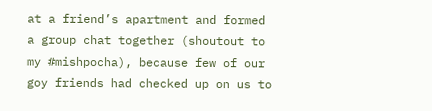at a friend’s apartment and formed a group chat together (shoutout to my #mishpocha), because few of our goy friends had checked up on us to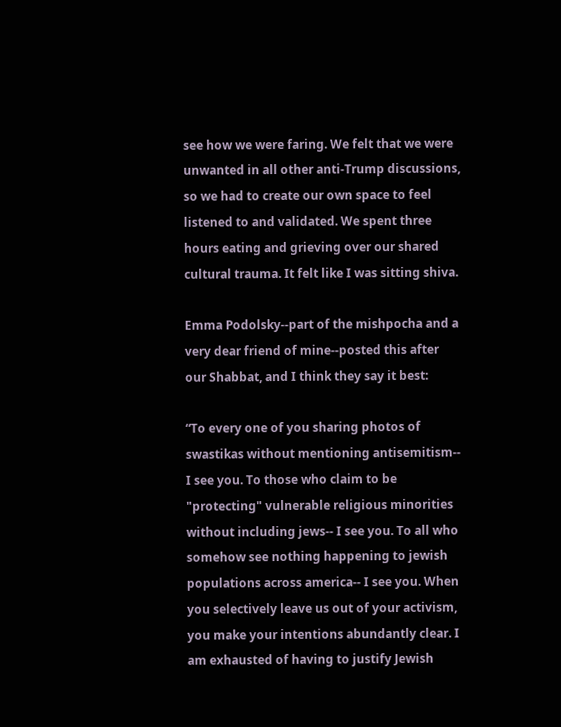see how we were faring. We felt that we were unwanted in all other anti-Trump discussions, so we had to create our own space to feel listened to and validated. We spent three hours eating and grieving over our shared cultural trauma. It felt like I was sitting shiva.

Emma Podolsky--part of the mishpocha and a very dear friend of mine--posted this after our Shabbat, and I think they say it best:

“To every one of you sharing photos of swastikas without mentioning antisemitism-- I see you. To those who claim to be "protecting" vulnerable religious minorities without including jews-- I see you. To all who somehow see nothing happening to jewish populations across america-- I see you. When you selectively leave us out of your activism, you make your intentions abundantly clear. I am exhausted of having to justify Jewish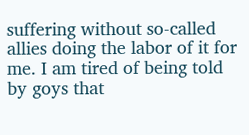suffering without so-called allies doing the labor of it for me. I am tired of being told by goys that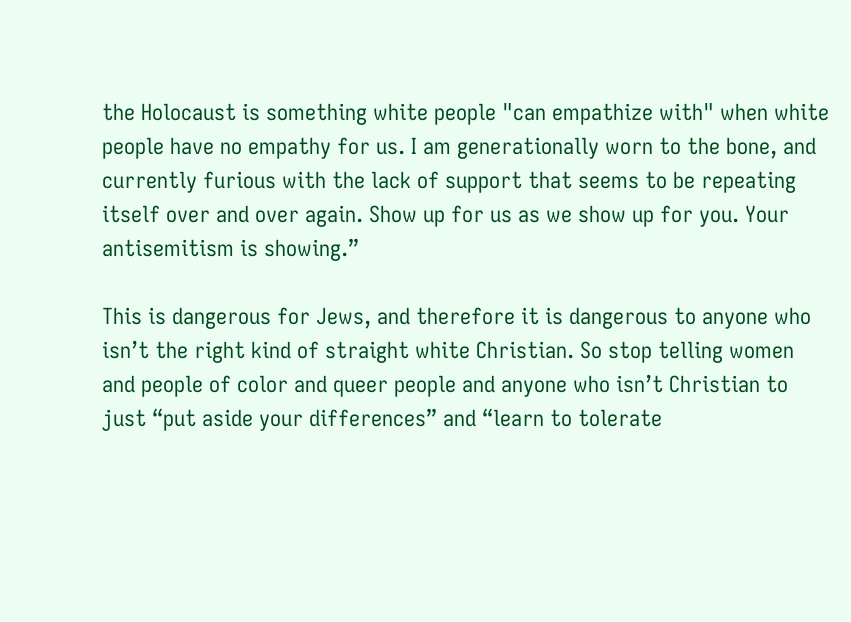the Holocaust is something white people "can empathize with" when white people have no empathy for us. I am generationally worn to the bone, and currently furious with the lack of support that seems to be repeating itself over and over again. Show up for us as we show up for you. Your antisemitism is showing.”

This is dangerous for Jews, and therefore it is dangerous to anyone who isn’t the right kind of straight white Christian. So stop telling women and people of color and queer people and anyone who isn’t Christian to just “put aside your differences” and “learn to tolerate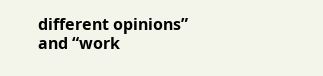different opinions” and “work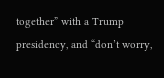together” with a Trump presidency, and “don’t worry,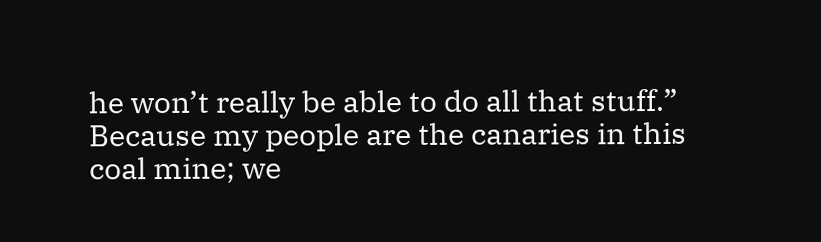he won’t really be able to do all that stuff.” Because my people are the canaries in this coal mine; we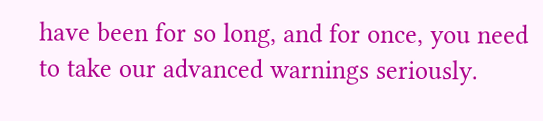have been for so long, and for once, you need to take our advanced warnings seriously.